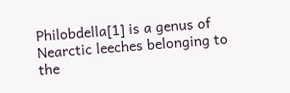Philobdella[1] is a genus of Nearctic leeches belonging to the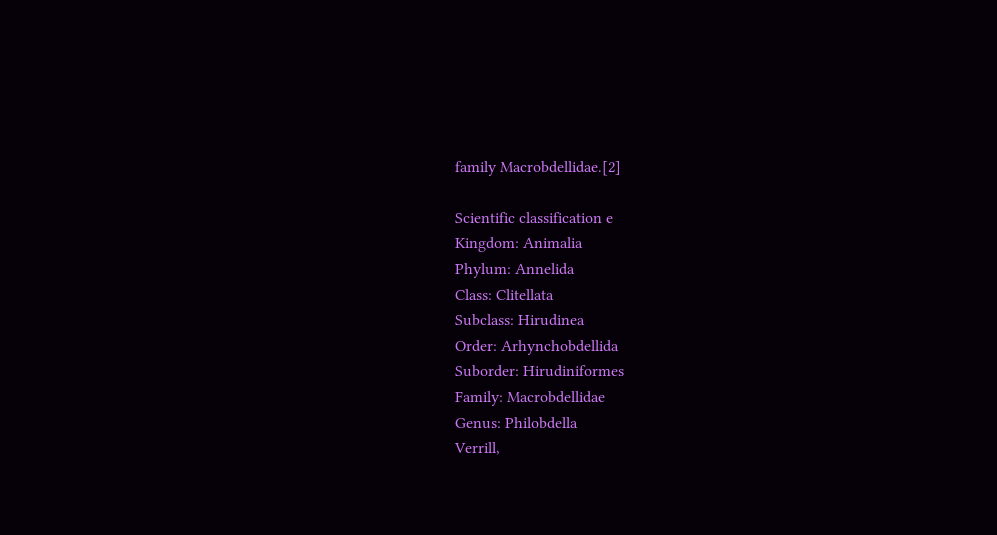family Macrobdellidae.[2]

Scientific classification e
Kingdom: Animalia
Phylum: Annelida
Class: Clitellata
Subclass: Hirudinea
Order: Arhynchobdellida
Suborder: Hirudiniformes
Family: Macrobdellidae
Genus: Philobdella
Verrill,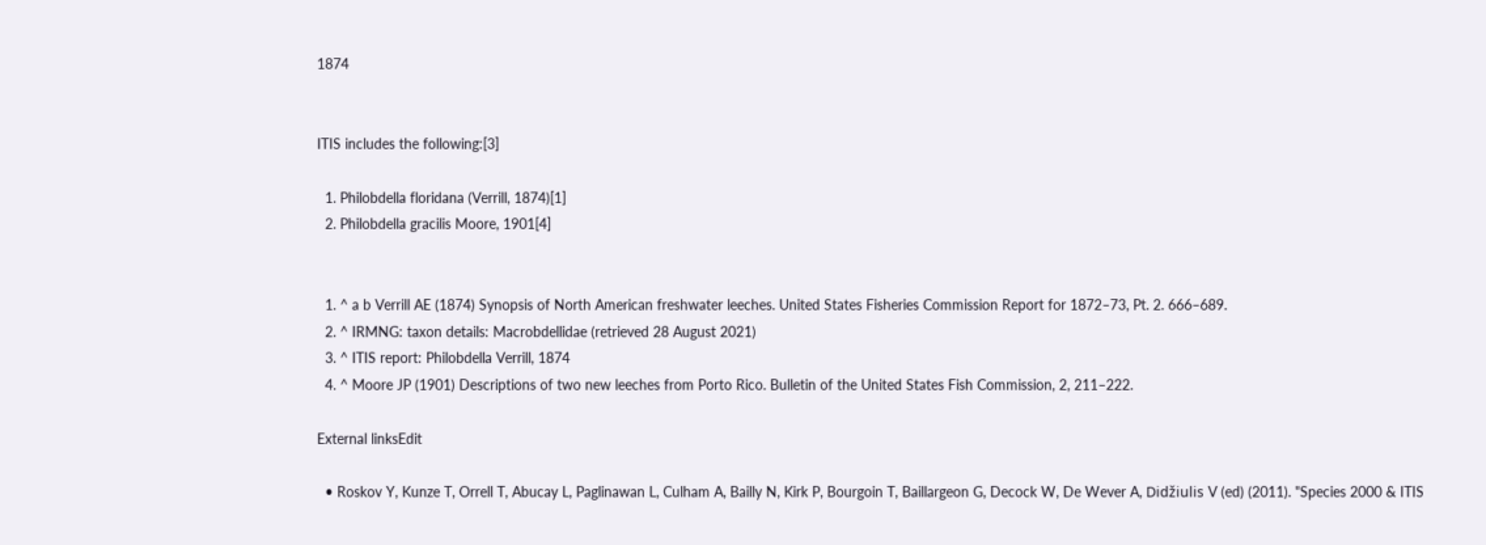1874


ITIS includes the following:[3]

  1. Philobdella floridana (Verrill, 1874)[1]
  2. Philobdella gracilis Moore, 1901[4]


  1. ^ a b Verrill AE (1874) Synopsis of North American freshwater leeches. United States Fisheries Commission Report for 1872–73, Pt. 2. 666–689.
  2. ^ IRMNG: taxon details: Macrobdellidae (retrieved 28 August 2021)
  3. ^ ITIS report: Philobdella Verrill, 1874
  4. ^ Moore JP (1901) Descriptions of two new leeches from Porto Rico. Bulletin of the United States Fish Commission, 2, 211–222.

External linksEdit

  • Roskov Y, Kunze T, Orrell T, Abucay L, Paglinawan L, Culham A, Bailly N, Kirk P, Bourgoin T, Baillargeon G, Decock W, De Wever A, Didžiulis V (ed) (2011). "Species 2000 & ITIS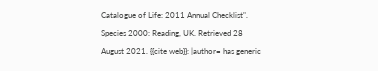Catalogue of Life: 2011 Annual Checklist". Species 2000: Reading, UK. Retrieved 28 August 2021. {{cite web}}: |author= has generic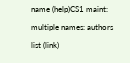name (help)CS1 maint: multiple names: authors list (link)